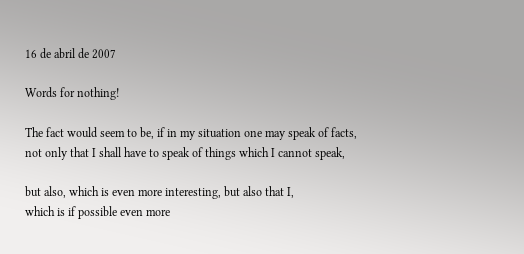16 de abril de 2007

Words for nothing!

The fact would seem to be, if in my situation one may speak of facts,
not only that I shall have to speak of things which I cannot speak,

but also, which is even more interesting, but also that I,
which is if possible even more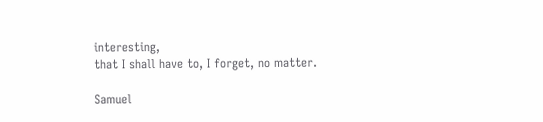interesting,
that I shall have to, I forget, no matter.

Samuel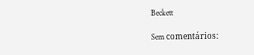Beckett

Sem comentários: